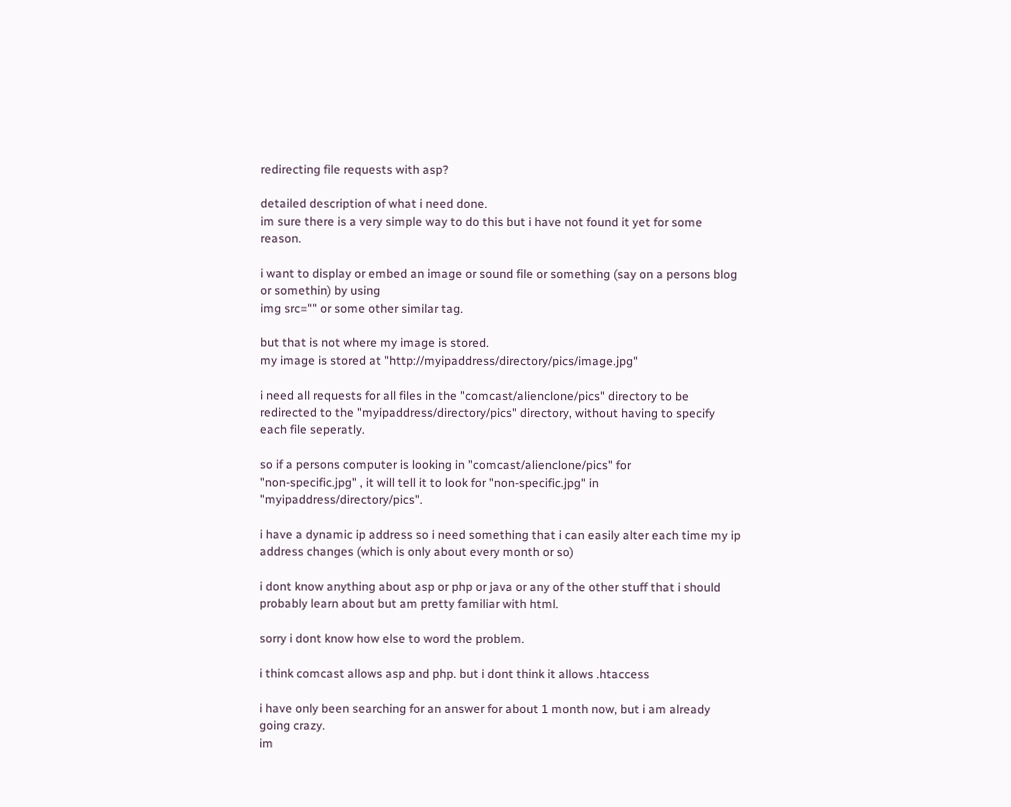redirecting file requests with asp?

detailed description of what i need done.
im sure there is a very simple way to do this but i have not found it yet for some reason.

i want to display or embed an image or sound file or something (say on a persons blog or somethin) by using
img src="" or some other similar tag.

but that is not where my image is stored.
my image is stored at "http://myipaddress/directory/pics/image.jpg"

i need all requests for all files in the "comcast/alienclone/pics" directory to be redirected to the "myipaddress/directory/pics" directory, without having to specify each file seperatly.

so if a persons computer is looking in "comcast/alienclone/pics" for
"non-specific.jpg" , it will tell it to look for "non-specific.jpg" in "myipaddress/directory/pics".

i have a dynamic ip address so i need something that i can easily alter each time my ip address changes (which is only about every month or so)

i dont know anything about asp or php or java or any of the other stuff that i should probably learn about but am pretty familiar with html.

sorry i dont know how else to word the problem.

i think comcast allows asp and php. but i dont think it allows .htaccess

i have only been searching for an answer for about 1 month now, but i am already going crazy.
im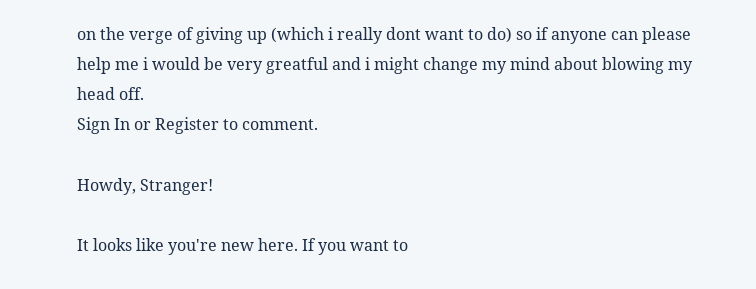on the verge of giving up (which i really dont want to do) so if anyone can please help me i would be very greatful and i might change my mind about blowing my head off.
Sign In or Register to comment.

Howdy, Stranger!

It looks like you're new here. If you want to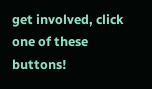get involved, click one of these buttons!